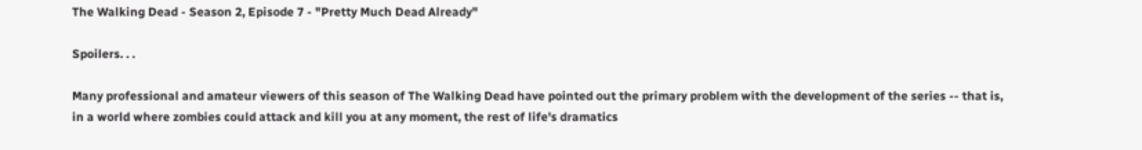The Walking Dead - Season 2, Episode 7 - "Pretty Much Dead Already"

Spoilers. . .

Many professional and amateur viewers of this season of The Walking Dead have pointed out the primary problem with the development of the series -- that is, in a world where zombies could attack and kill you at any moment, the rest of life's dramatics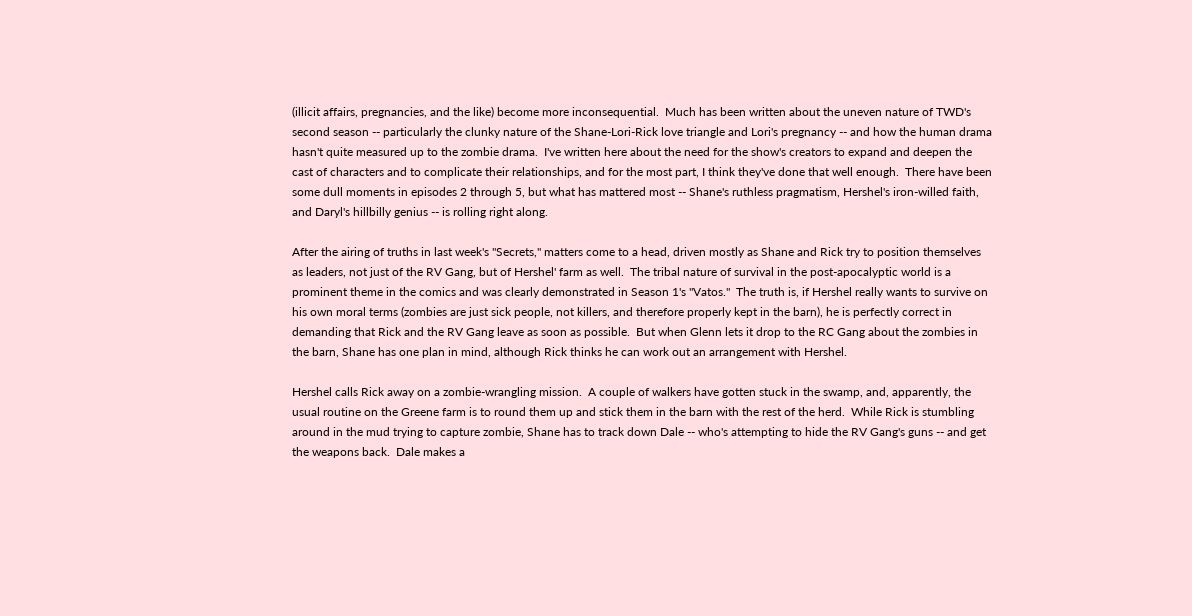(illicit affairs, pregnancies, and the like) become more inconsequential.  Much has been written about the uneven nature of TWD's second season -- particularly the clunky nature of the Shane-Lori-Rick love triangle and Lori's pregnancy -- and how the human drama hasn't quite measured up to the zombie drama.  I've written here about the need for the show's creators to expand and deepen the cast of characters and to complicate their relationships, and for the most part, I think they've done that well enough.  There have been some dull moments in episodes 2 through 5, but what has mattered most -- Shane's ruthless pragmatism, Hershel's iron-willed faith, and Daryl's hillbilly genius -- is rolling right along.

After the airing of truths in last week's "Secrets," matters come to a head, driven mostly as Shane and Rick try to position themselves as leaders, not just of the RV Gang, but of Hershel' farm as well.  The tribal nature of survival in the post-apocalyptic world is a prominent theme in the comics and was clearly demonstrated in Season 1's "Vatos."  The truth is, if Hershel really wants to survive on his own moral terms (zombies are just sick people, not killers, and therefore properly kept in the barn), he is perfectly correct in demanding that Rick and the RV Gang leave as soon as possible.  But when Glenn lets it drop to the RC Gang about the zombies in the barn, Shane has one plan in mind, although Rick thinks he can work out an arrangement with Hershel.

Hershel calls Rick away on a zombie-wrangling mission.  A couple of walkers have gotten stuck in the swamp, and, apparently, the usual routine on the Greene farm is to round them up and stick them in the barn with the rest of the herd.  While Rick is stumbling around in the mud trying to capture zombie, Shane has to track down Dale -- who's attempting to hide the RV Gang's guns -- and get the weapons back.  Dale makes a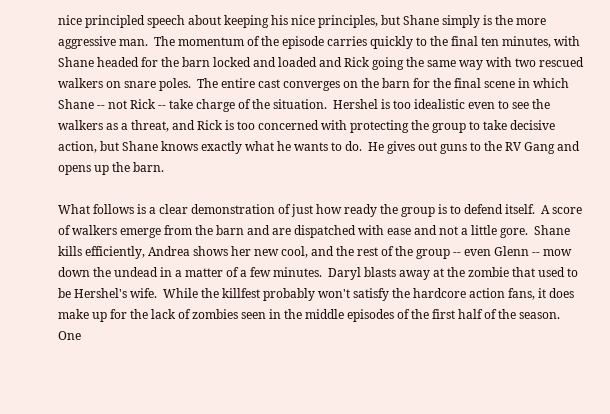nice principled speech about keeping his nice principles, but Shane simply is the more aggressive man.  The momentum of the episode carries quickly to the final ten minutes, with Shane headed for the barn locked and loaded and Rick going the same way with two rescued walkers on snare poles.  The entire cast converges on the barn for the final scene in which Shane -- not Rick -- take charge of the situation.  Hershel is too idealistic even to see the walkers as a threat, and Rick is too concerned with protecting the group to take decisive action, but Shane knows exactly what he wants to do.  He gives out guns to the RV Gang and opens up the barn.

What follows is a clear demonstration of just how ready the group is to defend itself.  A score of walkers emerge from the barn and are dispatched with ease and not a little gore.  Shane kills efficiently, Andrea shows her new cool, and the rest of the group -- even Glenn -- mow down the undead in a matter of a few minutes.  Daryl blasts away at the zombie that used to be Hershel's wife.  While the killfest probably won't satisfy the hardcore action fans, it does make up for the lack of zombies seen in the middle episodes of the first half of the season.  One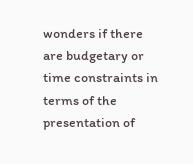wonders if there are budgetary or time constraints in terms of the presentation of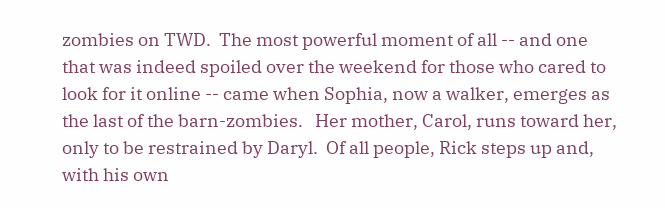zombies on TWD.  The most powerful moment of all -- and one that was indeed spoiled over the weekend for those who cared to look for it online -- came when Sophia, now a walker, emerges as the last of the barn-zombies.   Her mother, Carol, runs toward her, only to be restrained by Daryl.  Of all people, Rick steps up and, with his own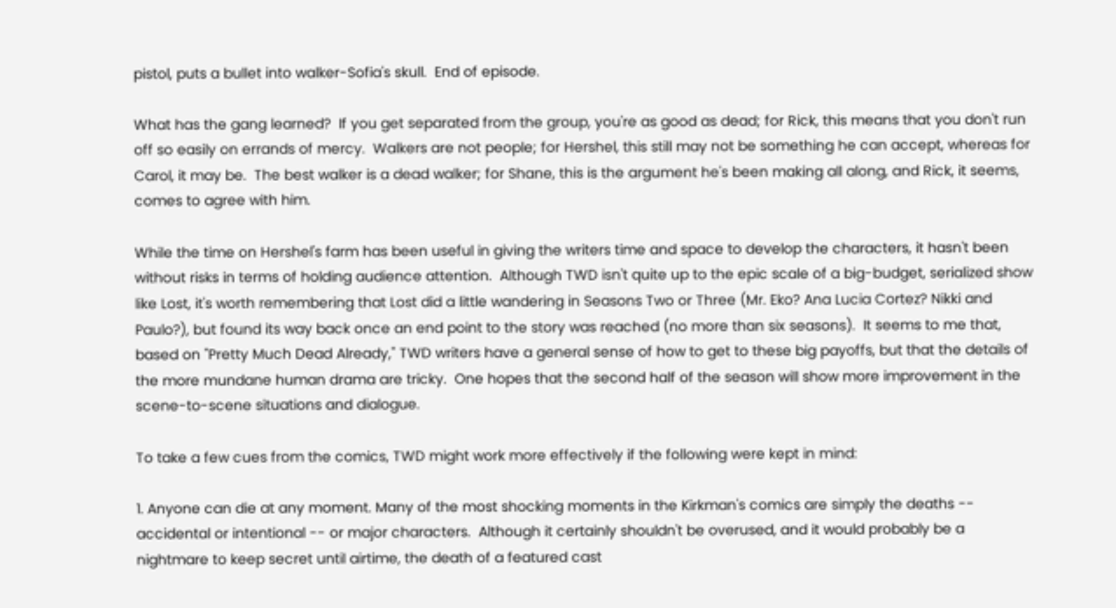pistol, puts a bullet into walker-Sofia's skull.  End of episode.

What has the gang learned?  If you get separated from the group, you're as good as dead; for Rick, this means that you don't run off so easily on errands of mercy.  Walkers are not people; for Hershel, this still may not be something he can accept, whereas for Carol, it may be.  The best walker is a dead walker; for Shane, this is the argument he's been making all along, and Rick, it seems, comes to agree with him.

While the time on Hershel's farm has been useful in giving the writers time and space to develop the characters, it hasn't been without risks in terms of holding audience attention.  Although TWD isn't quite up to the epic scale of a big-budget, serialized show like Lost, it's worth remembering that Lost did a little wandering in Seasons Two or Three (Mr. Eko? Ana Lucia Cortez? Nikki and Paulo?), but found its way back once an end point to the story was reached (no more than six seasons).  It seems to me that, based on "Pretty Much Dead Already," TWD writers have a general sense of how to get to these big payoffs, but that the details of the more mundane human drama are tricky.  One hopes that the second half of the season will show more improvement in the scene-to-scene situations and dialogue.

To take a few cues from the comics, TWD might work more effectively if the following were kept in mind:

1. Anyone can die at any moment. Many of the most shocking moments in the Kirkman's comics are simply the deaths -- accidental or intentional -- or major characters.  Although it certainly shouldn't be overused, and it would probably be a nightmare to keep secret until airtime, the death of a featured cast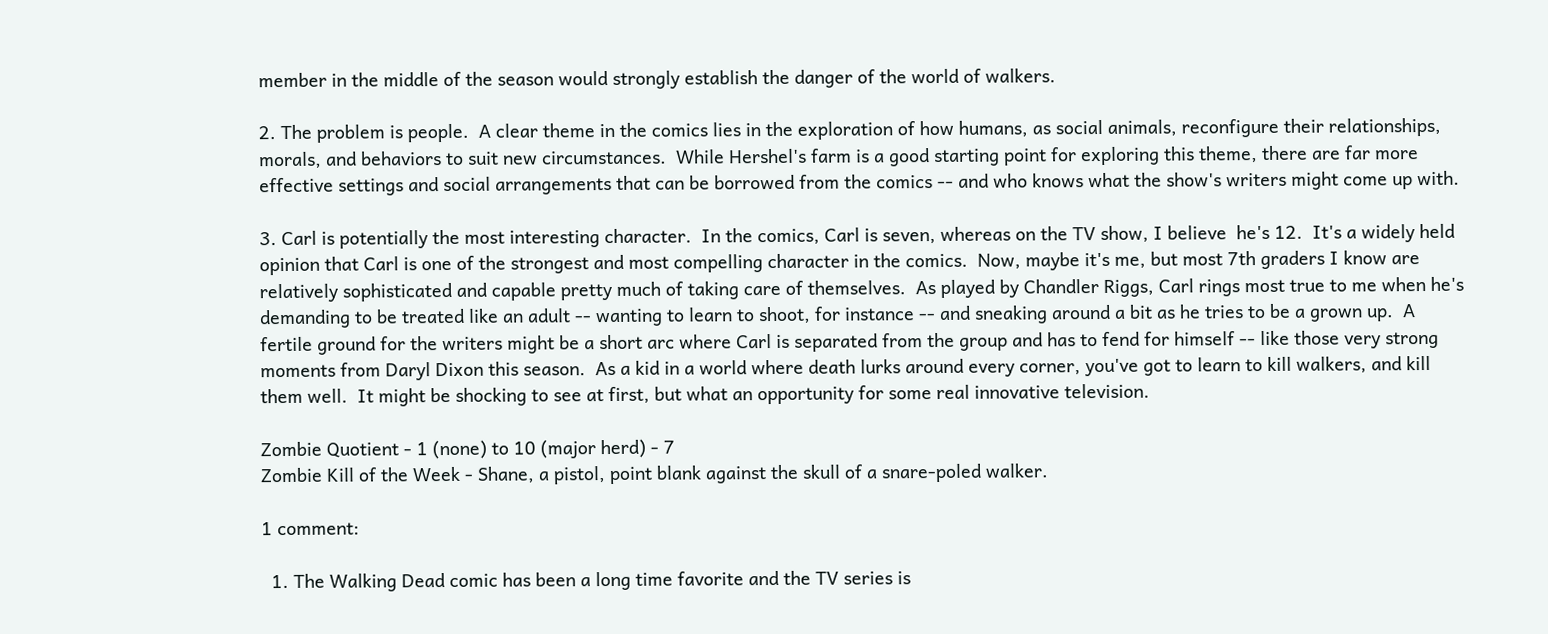member in the middle of the season would strongly establish the danger of the world of walkers.

2. The problem is people.  A clear theme in the comics lies in the exploration of how humans, as social animals, reconfigure their relationships, morals, and behaviors to suit new circumstances.  While Hershel's farm is a good starting point for exploring this theme, there are far more effective settings and social arrangements that can be borrowed from the comics -- and who knows what the show's writers might come up with.

3. Carl is potentially the most interesting character.  In the comics, Carl is seven, whereas on the TV show, I believe  he's 12.  It's a widely held opinion that Carl is one of the strongest and most compelling character in the comics.  Now, maybe it's me, but most 7th graders I know are relatively sophisticated and capable pretty much of taking care of themselves.  As played by Chandler Riggs, Carl rings most true to me when he's demanding to be treated like an adult -- wanting to learn to shoot, for instance -- and sneaking around a bit as he tries to be a grown up.  A fertile ground for the writers might be a short arc where Carl is separated from the group and has to fend for himself -- like those very strong moments from Daryl Dixon this season.  As a kid in a world where death lurks around every corner, you've got to learn to kill walkers, and kill them well.  It might be shocking to see at first, but what an opportunity for some real innovative television.

Zombie Quotient - 1 (none) to 10 (major herd) - 7
Zombie Kill of the Week - Shane, a pistol, point blank against the skull of a snare-poled walker.

1 comment:

  1. The Walking Dead comic has been a long time favorite and the TV series is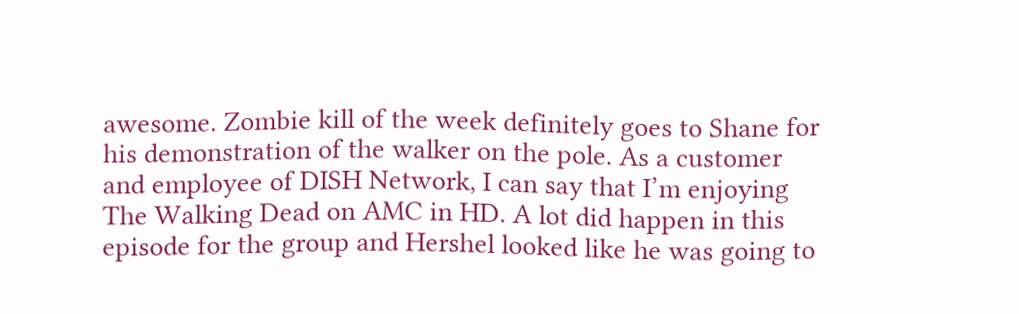awesome. Zombie kill of the week definitely goes to Shane for his demonstration of the walker on the pole. As a customer and employee of DISH Network, I can say that I’m enjoying The Walking Dead on AMC in HD. A lot did happen in this episode for the group and Hershel looked like he was going to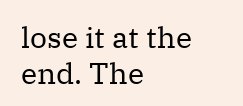lose it at the end. The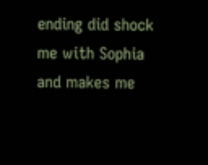ending did shock me with Sophia and makes me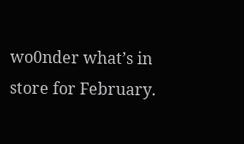wo0nder what’s in store for February.